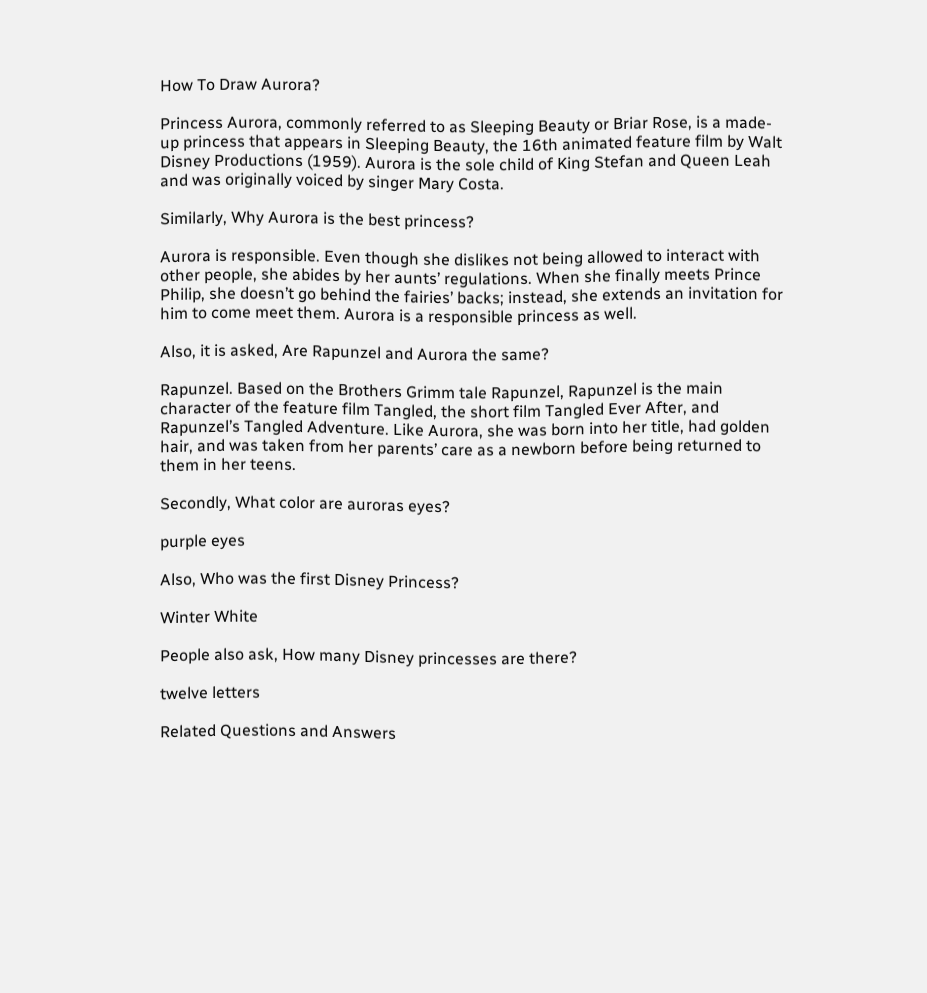How To Draw Aurora?

Princess Aurora, commonly referred to as Sleeping Beauty or Briar Rose, is a made-up princess that appears in Sleeping Beauty, the 16th animated feature film by Walt Disney Productions (1959). Aurora is the sole child of King Stefan and Queen Leah and was originally voiced by singer Mary Costa.

Similarly, Why Aurora is the best princess?

Aurora is responsible. Even though she dislikes not being allowed to interact with other people, she abides by her aunts’ regulations. When she finally meets Prince Philip, she doesn’t go behind the fairies’ backs; instead, she extends an invitation for him to come meet them. Aurora is a responsible princess as well.

Also, it is asked, Are Rapunzel and Aurora the same?

Rapunzel. Based on the Brothers Grimm tale Rapunzel, Rapunzel is the main character of the feature film Tangled, the short film Tangled Ever After, and Rapunzel’s Tangled Adventure. Like Aurora, she was born into her title, had golden hair, and was taken from her parents’ care as a newborn before being returned to them in her teens.

Secondly, What color are auroras eyes?

purple eyes

Also, Who was the first Disney Princess?

Winter White

People also ask, How many Disney princesses are there?

twelve letters

Related Questions and Answers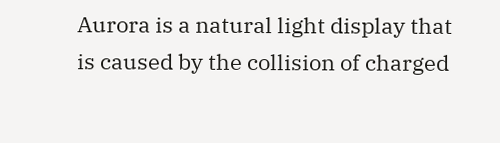Aurora is a natural light display that is caused by the collision of charged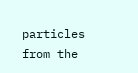particles from the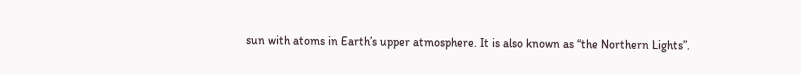sun with atoms in Earth’s upper atmosphere. It is also known as “the Northern Lights”.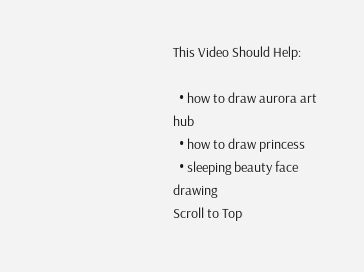This Video Should Help:

  • how to draw aurora art hub
  • how to draw princess
  • sleeping beauty face drawing
Scroll to Top